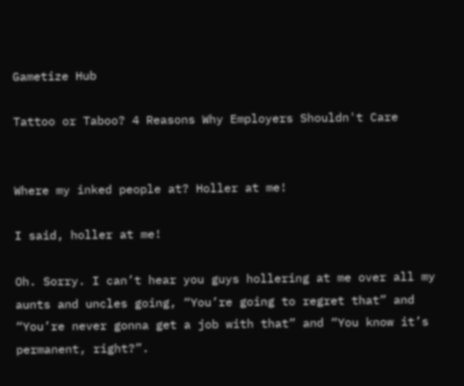Gametize Hub

Tattoo or Taboo? 4 Reasons Why Employers Shouldn't Care


Where my inked people at? Holler at me!

I said, holler at me!

Oh. Sorry. I can’t hear you guys hollering at me over all my aunts and uncles going, “You’re going to regret that” and “You’re never gonna get a job with that” and “You know it’s permanent, right?”.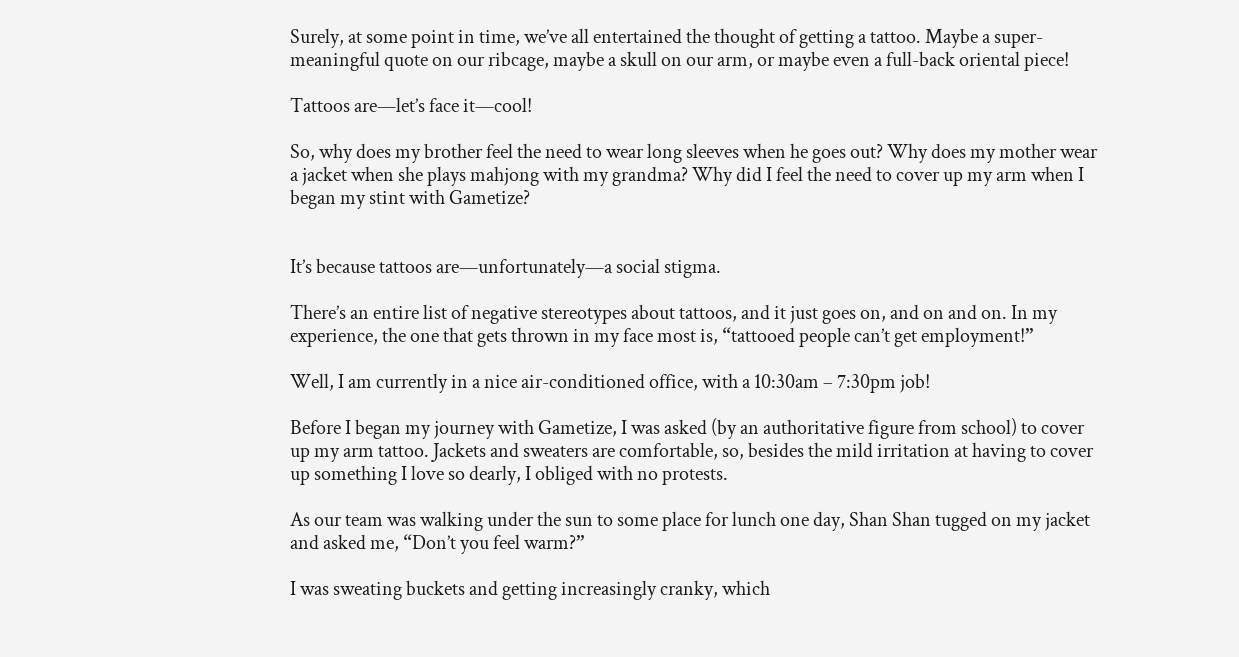Surely, at some point in time, we’ve all entertained the thought of getting a tattoo. Maybe a super-meaningful quote on our ribcage, maybe a skull on our arm, or maybe even a full-back oriental piece!

Tattoos are—let’s face it—cool!

So, why does my brother feel the need to wear long sleeves when he goes out? Why does my mother wear a jacket when she plays mahjong with my grandma? Why did I feel the need to cover up my arm when I began my stint with Gametize?


It’s because tattoos are—unfortunately—a social stigma.

There’s an entire list of negative stereotypes about tattoos, and it just goes on, and on and on. In my experience, the one that gets thrown in my face most is, “tattooed people can’t get employment!”

Well, I am currently in a nice air-conditioned office, with a 10:30am – 7:30pm job!

Before I began my journey with Gametize, I was asked (by an authoritative figure from school) to cover up my arm tattoo. Jackets and sweaters are comfortable, so, besides the mild irritation at having to cover up something I love so dearly, I obliged with no protests.

As our team was walking under the sun to some place for lunch one day, Shan Shan tugged on my jacket and asked me, “Don’t you feel warm?”

I was sweating buckets and getting increasingly cranky, which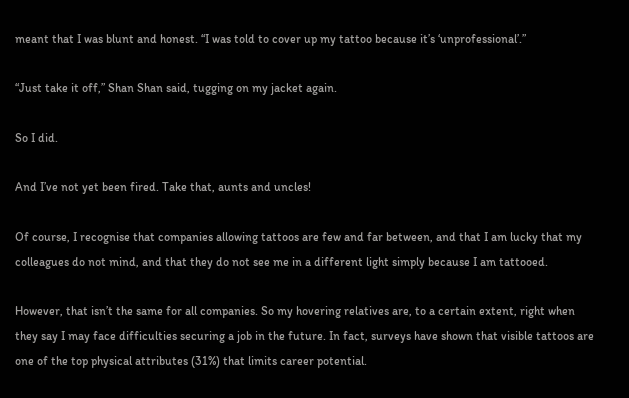meant that I was blunt and honest. “I was told to cover up my tattoo because it’s ‘unprofessional’.”

“Just take it off,” Shan Shan said, tugging on my jacket again.

So I did.

And I’ve not yet been fired. Take that, aunts and uncles!

Of course, I recognise that companies allowing tattoos are few and far between, and that I am lucky that my colleagues do not mind, and that they do not see me in a different light simply because I am tattooed.

However, that isn’t the same for all companies. So my hovering relatives are, to a certain extent, right when they say I may face difficulties securing a job in the future. In fact, surveys have shown that visible tattoos are one of the top physical attributes (31%) that limits career potential.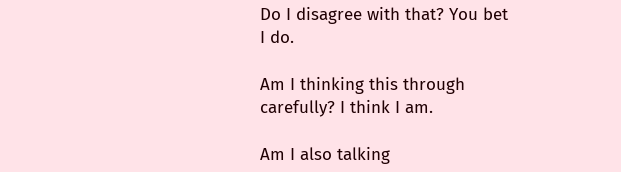Do I disagree with that? You bet I do.

Am I thinking this through carefully? I think I am.

Am I also talking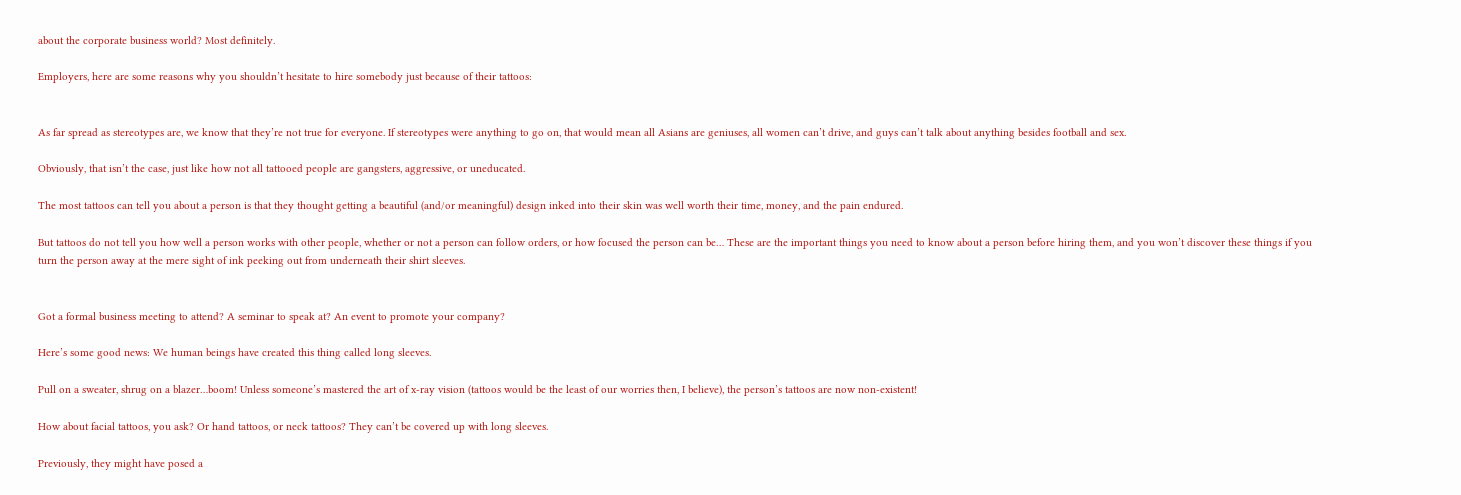about the corporate business world? Most definitely.

Employers, here are some reasons why you shouldn’t hesitate to hire somebody just because of their tattoos:


As far spread as stereotypes are, we know that they’re not true for everyone. If stereotypes were anything to go on, that would mean all Asians are geniuses, all women can’t drive, and guys can’t talk about anything besides football and sex.

Obviously, that isn’t the case, just like how not all tattooed people are gangsters, aggressive, or uneducated.

The most tattoos can tell you about a person is that they thought getting a beautiful (and/or meaningful) design inked into their skin was well worth their time, money, and the pain endured.

But tattoos do not tell you how well a person works with other people, whether or not a person can follow orders, or how focused the person can be… These are the important things you need to know about a person before hiring them, and you won’t discover these things if you turn the person away at the mere sight of ink peeking out from underneath their shirt sleeves.


Got a formal business meeting to attend? A seminar to speak at? An event to promote your company?

Here’s some good news: We human beings have created this thing called long sleeves.

Pull on a sweater, shrug on a blazer…boom! Unless someone’s mastered the art of x-ray vision (tattoos would be the least of our worries then, I believe), the person’s tattoos are now non-existent!

How about facial tattoos, you ask? Or hand tattoos, or neck tattoos? They can’t be covered up with long sleeves.

Previously, they might have posed a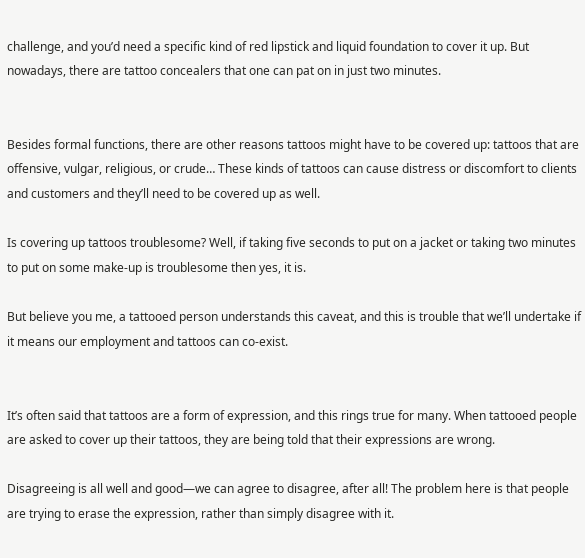challenge, and you’d need a specific kind of red lipstick and liquid foundation to cover it up. But nowadays, there are tattoo concealers that one can pat on in just two minutes.


Besides formal functions, there are other reasons tattoos might have to be covered up: tattoos that are offensive, vulgar, religious, or crude… These kinds of tattoos can cause distress or discomfort to clients and customers and they’ll need to be covered up as well.

Is covering up tattoos troublesome? Well, if taking five seconds to put on a jacket or taking two minutes to put on some make-up is troublesome then yes, it is.

But believe you me, a tattooed person understands this caveat, and this is trouble that we’ll undertake if it means our employment and tattoos can co-exist.


It’s often said that tattoos are a form of expression, and this rings true for many. When tattooed people are asked to cover up their tattoos, they are being told that their expressions are wrong.

Disagreeing is all well and good—we can agree to disagree, after all! The problem here is that people are trying to erase the expression, rather than simply disagree with it.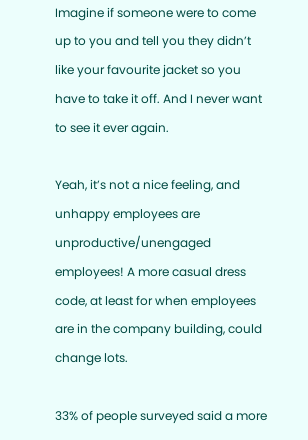Imagine if someone were to come up to you and tell you they didn’t like your favourite jacket so you have to take it off. And I never want to see it ever again.

Yeah, it’s not a nice feeling, and unhappy employees are unproductive/unengaged employees! A more casual dress code, at least for when employees are in the company building, could change lots.

33% of people surveyed said a more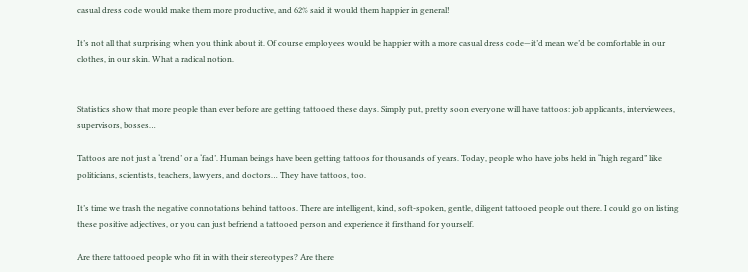casual dress code would make them more productive, and 62% said it would them happier in general!

It’s not all that surprising when you think about it. Of course employees would be happier with a more casual dress code—it’d mean we’d be comfortable in our clothes, in our skin. What a radical notion.


Statistics show that more people than ever before are getting tattooed these days. Simply put, pretty soon everyone will have tattoos: job applicants, interviewees, supervisors, bosses…

Tattoos are not just a ‘trend’ or a ‘fad’. Human beings have been getting tattoos for thousands of years. Today, people who have jobs held in “high regard” like politicians, scientists, teachers, lawyers, and doctors… They have tattoos, too.

It’s time we trash the negative connotations behind tattoos. There are intelligent, kind, soft-spoken, gentle, diligent tattooed people out there. I could go on listing these positive adjectives, or you can just befriend a tattooed person and experience it firsthand for yourself.

Are there tattooed people who fit in with their stereotypes? Are there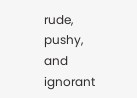rude, pushy, and ignorant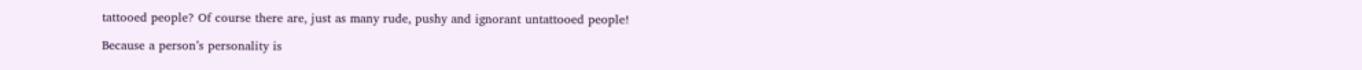tattooed people? Of course there are, just as many rude, pushy and ignorant untattooed people!

Because a person’s personality is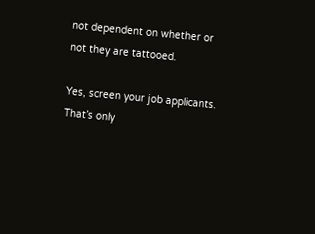not dependent on whether or not they are tattooed.

Yes, screen your job applicants. That’s only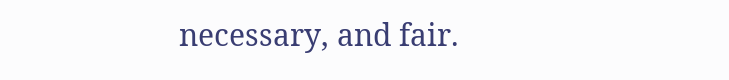necessary, and fair.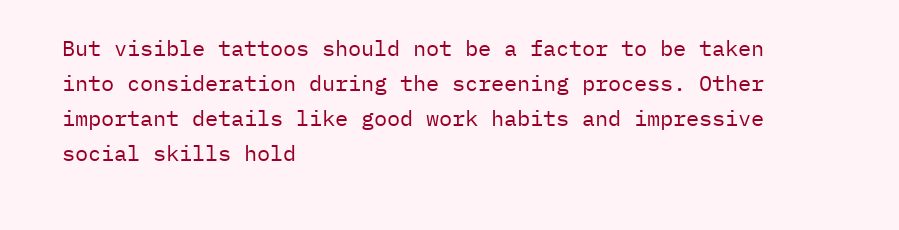But visible tattoos should not be a factor to be taken into consideration during the screening process. Other important details like good work habits and impressive social skills hold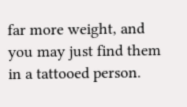far more weight, and you may just find them in a tattooed person.